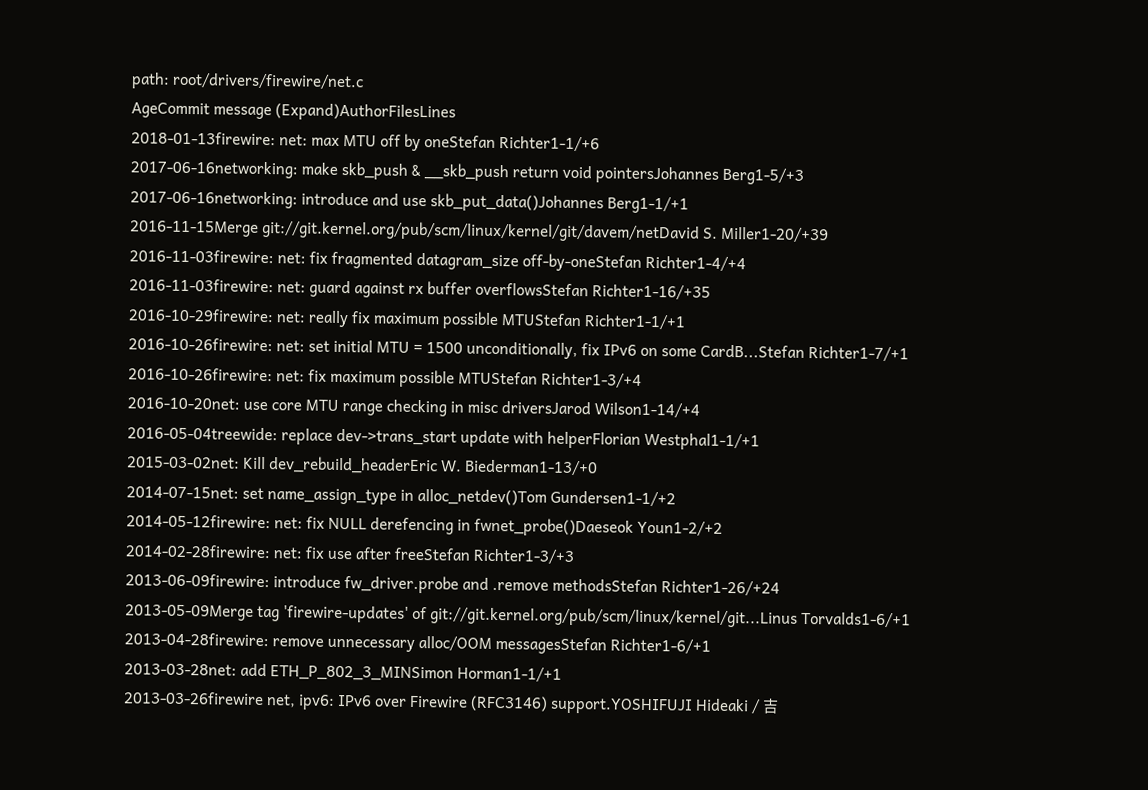path: root/drivers/firewire/net.c
AgeCommit message (Expand)AuthorFilesLines
2018-01-13firewire: net: max MTU off by oneStefan Richter1-1/+6
2017-06-16networking: make skb_push & __skb_push return void pointersJohannes Berg1-5/+3
2017-06-16networking: introduce and use skb_put_data()Johannes Berg1-1/+1
2016-11-15Merge git://git.kernel.org/pub/scm/linux/kernel/git/davem/netDavid S. Miller1-20/+39
2016-11-03firewire: net: fix fragmented datagram_size off-by-oneStefan Richter1-4/+4
2016-11-03firewire: net: guard against rx buffer overflowsStefan Richter1-16/+35
2016-10-29firewire: net: really fix maximum possible MTUStefan Richter1-1/+1
2016-10-26firewire: net: set initial MTU = 1500 unconditionally, fix IPv6 on some CardB...Stefan Richter1-7/+1
2016-10-26firewire: net: fix maximum possible MTUStefan Richter1-3/+4
2016-10-20net: use core MTU range checking in misc driversJarod Wilson1-14/+4
2016-05-04treewide: replace dev->trans_start update with helperFlorian Westphal1-1/+1
2015-03-02net: Kill dev_rebuild_headerEric W. Biederman1-13/+0
2014-07-15net: set name_assign_type in alloc_netdev()Tom Gundersen1-1/+2
2014-05-12firewire: net: fix NULL derefencing in fwnet_probe()Daeseok Youn1-2/+2
2014-02-28firewire: net: fix use after freeStefan Richter1-3/+3
2013-06-09firewire: introduce fw_driver.probe and .remove methodsStefan Richter1-26/+24
2013-05-09Merge tag 'firewire-updates' of git://git.kernel.org/pub/scm/linux/kernel/git...Linus Torvalds1-6/+1
2013-04-28firewire: remove unnecessary alloc/OOM messagesStefan Richter1-6/+1
2013-03-28net: add ETH_P_802_3_MINSimon Horman1-1/+1
2013-03-26firewire net, ipv6: IPv6 over Firewire (RFC3146) support.YOSHIFUJI Hideaki / 吉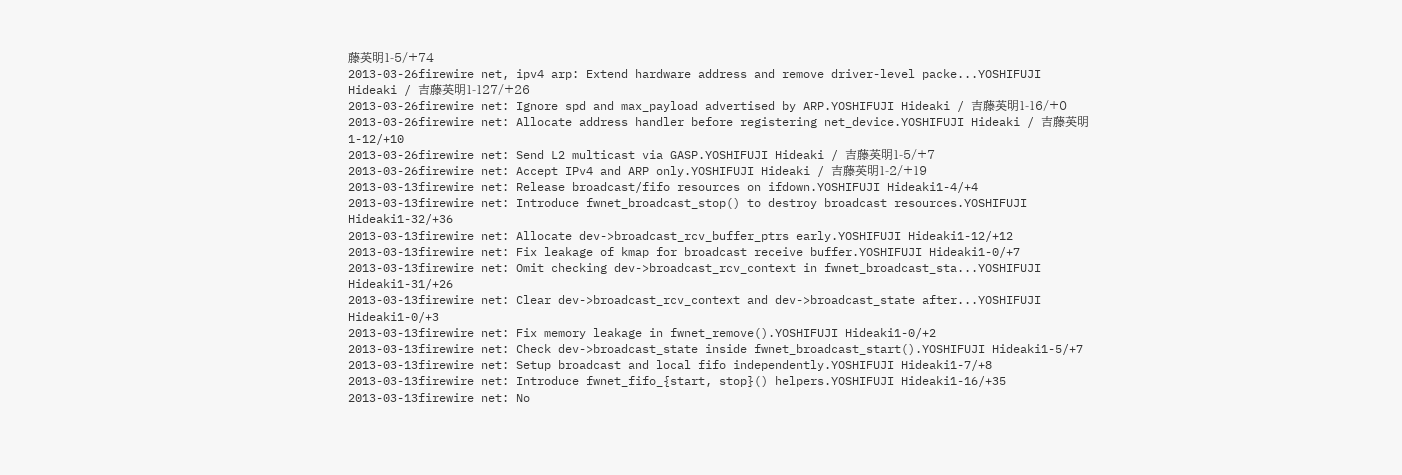藤英明1-5/+74
2013-03-26firewire net, ipv4 arp: Extend hardware address and remove driver-level packe...YOSHIFUJI Hideaki / 吉藤英明1-127/+26
2013-03-26firewire net: Ignore spd and max_payload advertised by ARP.YOSHIFUJI Hideaki / 吉藤英明1-16/+0
2013-03-26firewire net: Allocate address handler before registering net_device.YOSHIFUJI Hideaki / 吉藤英明1-12/+10
2013-03-26firewire net: Send L2 multicast via GASP.YOSHIFUJI Hideaki / 吉藤英明1-5/+7
2013-03-26firewire net: Accept IPv4 and ARP only.YOSHIFUJI Hideaki / 吉藤英明1-2/+19
2013-03-13firewire net: Release broadcast/fifo resources on ifdown.YOSHIFUJI Hideaki1-4/+4
2013-03-13firewire net: Introduce fwnet_broadcast_stop() to destroy broadcast resources.YOSHIFUJI Hideaki1-32/+36
2013-03-13firewire net: Allocate dev->broadcast_rcv_buffer_ptrs early.YOSHIFUJI Hideaki1-12/+12
2013-03-13firewire net: Fix leakage of kmap for broadcast receive buffer.YOSHIFUJI Hideaki1-0/+7
2013-03-13firewire net: Omit checking dev->broadcast_rcv_context in fwnet_broadcast_sta...YOSHIFUJI Hideaki1-31/+26
2013-03-13firewire net: Clear dev->broadcast_rcv_context and dev->broadcast_state after...YOSHIFUJI Hideaki1-0/+3
2013-03-13firewire net: Fix memory leakage in fwnet_remove().YOSHIFUJI Hideaki1-0/+2
2013-03-13firewire net: Check dev->broadcast_state inside fwnet_broadcast_start().YOSHIFUJI Hideaki1-5/+7
2013-03-13firewire net: Setup broadcast and local fifo independently.YOSHIFUJI Hideaki1-7/+8
2013-03-13firewire net: Introduce fwnet_fifo_{start, stop}() helpers.YOSHIFUJI Hideaki1-16/+35
2013-03-13firewire net: No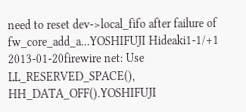need to reset dev->local_fifo after failure of fw_core_add_a...YOSHIFUJI Hideaki1-1/+1
2013-01-20firewire net: Use LL_RESERVED_SPACE(), HH_DATA_OFF().YOSHIFUJI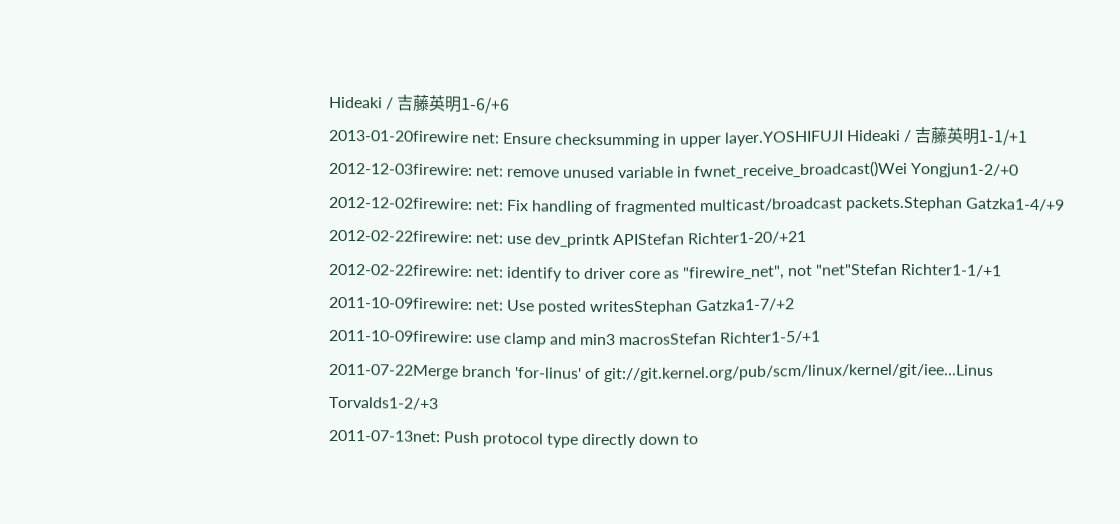Hideaki / 吉藤英明1-6/+6
2013-01-20firewire net: Ensure checksumming in upper layer.YOSHIFUJI Hideaki / 吉藤英明1-1/+1
2012-12-03firewire: net: remove unused variable in fwnet_receive_broadcast()Wei Yongjun1-2/+0
2012-12-02firewire: net: Fix handling of fragmented multicast/broadcast packets.Stephan Gatzka1-4/+9
2012-02-22firewire: net: use dev_printk APIStefan Richter1-20/+21
2012-02-22firewire: net: identify to driver core as "firewire_net", not "net"Stefan Richter1-1/+1
2011-10-09firewire: net: Use posted writesStephan Gatzka1-7/+2
2011-10-09firewire: use clamp and min3 macrosStefan Richter1-5/+1
2011-07-22Merge branch 'for-linus' of git://git.kernel.org/pub/scm/linux/kernel/git/iee...Linus Torvalds1-2/+3
2011-07-13net: Push protocol type directly down to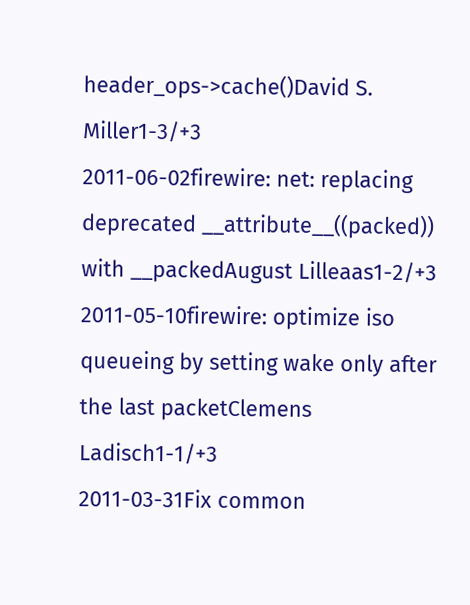header_ops->cache()David S. Miller1-3/+3
2011-06-02firewire: net: replacing deprecated __attribute__((packed)) with __packedAugust Lilleaas1-2/+3
2011-05-10firewire: optimize iso queueing by setting wake only after the last packetClemens Ladisch1-1/+3
2011-03-31Fix common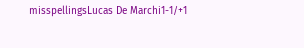misspellingsLucas De Marchi1-1/+1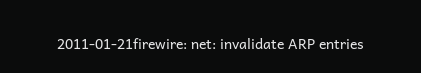2011-01-21firewire: net: invalidate ARP entries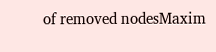of removed nodesMaxim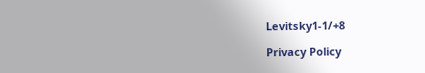Levitsky1-1/+8

Privacy Policy